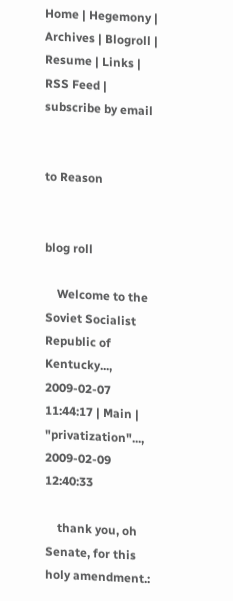Home | Hegemony | Archives | Blogroll | Resume | Links | RSS Feed | subscribe by email


to Reason


blog roll

    Welcome to the Soviet Socialist Republic of Kentucky..., 2009-02-07 11:44:17 | Main | "privatization"..., 2009-02-09 12:40:33

    thank you, oh Senate, for this holy amendment.: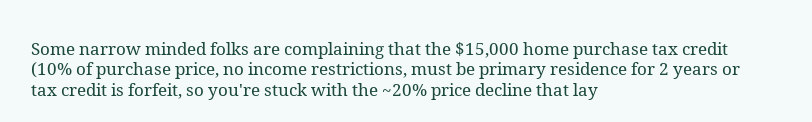Some narrow minded folks are complaining that the $15,000 home purchase tax credit (10% of purchase price, no income restrictions, must be primary residence for 2 years or tax credit is forfeit, so you're stuck with the ~20% price decline that lay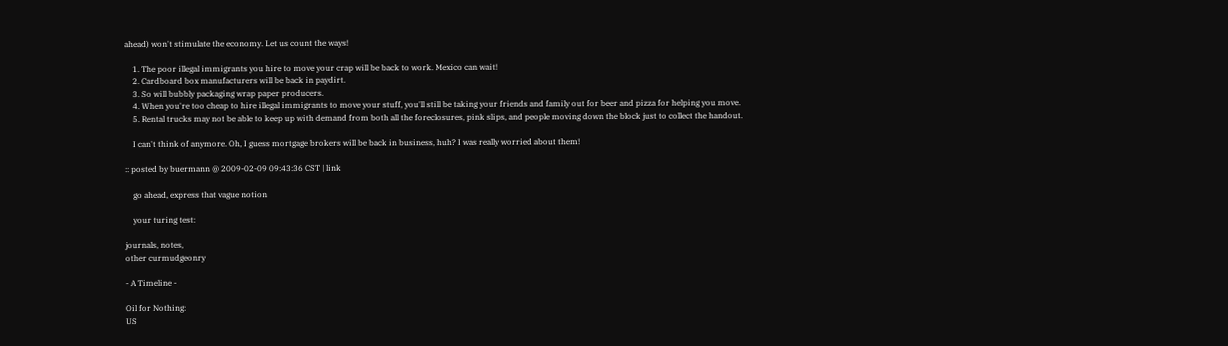ahead) won't stimulate the economy. Let us count the ways!

    1. The poor illegal immigrants you hire to move your crap will be back to work. Mexico can wait!
    2. Cardboard box manufacturers will be back in paydirt.
    3. So will bubbly packaging wrap paper producers.
    4. When you're too cheap to hire illegal immigrants to move your stuff, you'll still be taking your friends and family out for beer and pizza for helping you move.
    5. Rental trucks may not be able to keep up with demand from both all the foreclosures, pink slips, and people moving down the block just to collect the handout.

    I can't think of anymore. Oh, I guess mortgage brokers will be back in business, huh? I was really worried about them!

:: posted by buermann @ 2009-02-09 09:43:36 CST | link

    go ahead, express that vague notion

    your turing test:

journals, notes,
other curmudgeonry

- A Timeline -

Oil for Nothing:
US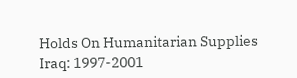Holds On Humanitarian Supplies
Iraq: 1997-2001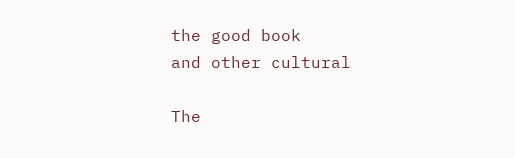the good book
and other cultural

The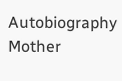Autobiography
Mother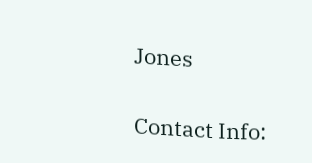Jones

Contact Info: